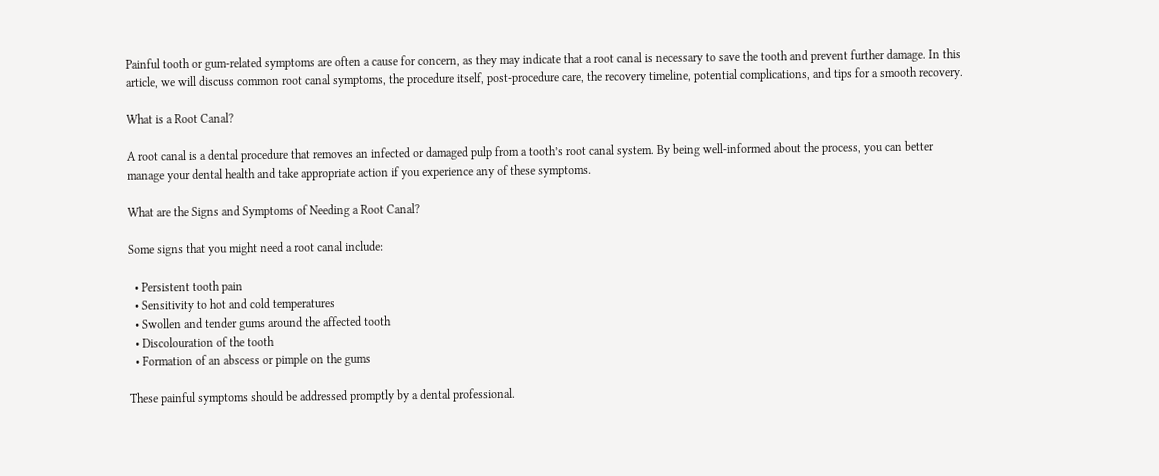Painful tooth or gum-related symptoms are often a cause for concern, as they may indicate that a root canal is necessary to save the tooth and prevent further damage. In this article, we will discuss common root canal symptoms, the procedure itself, post-procedure care, the recovery timeline, potential complications, and tips for a smooth recovery.

What is a Root Canal?

A root canal is a dental procedure that removes an infected or damaged pulp from a tooth’s root canal system. By being well-informed about the process, you can better manage your dental health and take appropriate action if you experience any of these symptoms.

What are the Signs and Symptoms of Needing a Root Canal?

Some signs that you might need a root canal include:

  • Persistent tooth pain
  • Sensitivity to hot and cold temperatures
  • Swollen and tender gums around the affected tooth
  • Discolouration of the tooth
  • Formation of an abscess or pimple on the gums

These painful symptoms should be addressed promptly by a dental professional.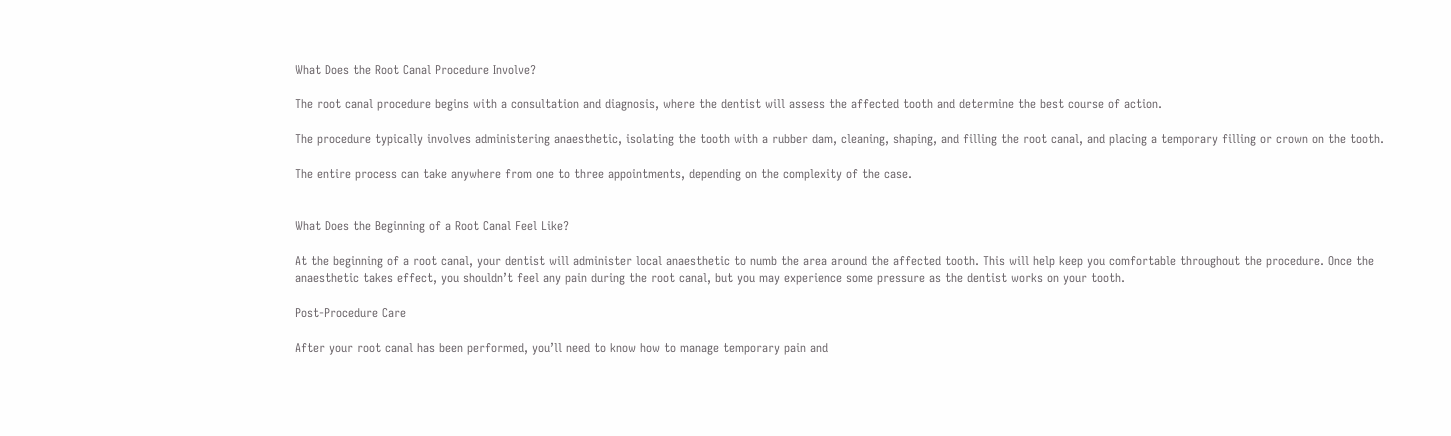What Does the Root Canal Procedure Involve?

The root canal procedure begins with a consultation and diagnosis, where the dentist will assess the affected tooth and determine the best course of action.

The procedure typically involves administering anaesthetic, isolating the tooth with a rubber dam, cleaning, shaping, and filling the root canal, and placing a temporary filling or crown on the tooth.

The entire process can take anywhere from one to three appointments, depending on the complexity of the case.


What Does the Beginning of a Root Canal Feel Like?

At the beginning of a root canal, your dentist will administer local anaesthetic to numb the area around the affected tooth. This will help keep you comfortable throughout the procedure. Once the anaesthetic takes effect, you shouldn’t feel any pain during the root canal, but you may experience some pressure as the dentist works on your tooth.

Post-Procedure Care

After your root canal has been performed, you’ll need to know how to manage temporary pain and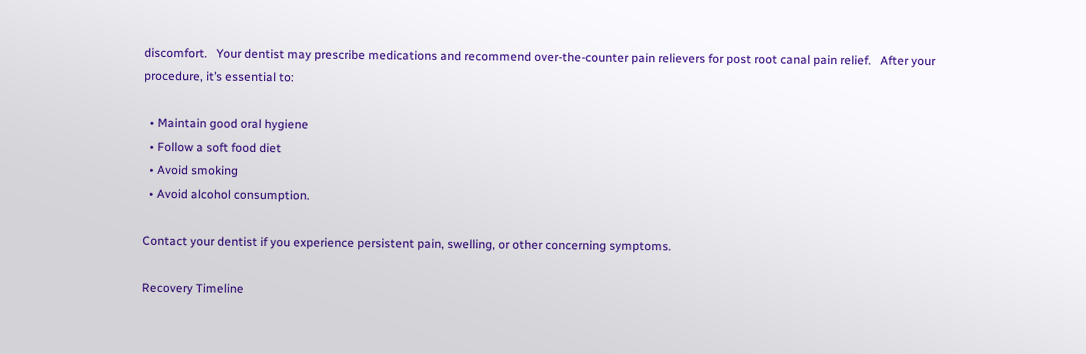discomfort.   Your dentist may prescribe medications and recommend over-the-counter pain relievers for post root canal pain relief.   After your procedure, it’s essential to:

  • Maintain good oral hygiene
  • Follow a soft food diet
  • Avoid smoking
  • Avoid alcohol consumption.

Contact your dentist if you experience persistent pain, swelling, or other concerning symptoms.

Recovery Timeline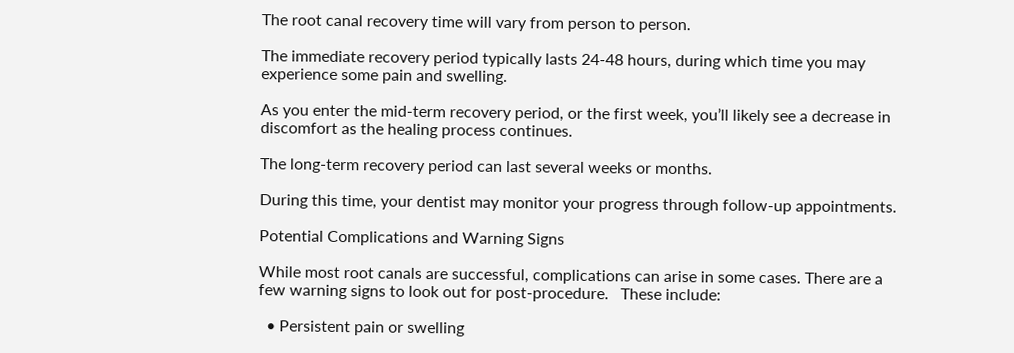The root canal recovery time will vary from person to person.

The immediate recovery period typically lasts 24-48 hours, during which time you may experience some pain and swelling.

As you enter the mid-term recovery period, or the first week, you’ll likely see a decrease in discomfort as the healing process continues.

The long-term recovery period can last several weeks or months.

During this time, your dentist may monitor your progress through follow-up appointments.

Potential Complications and Warning Signs

While most root canals are successful, complications can arise in some cases. There are a few warning signs to look out for post-procedure.   These include:

  • Persistent pain or swelling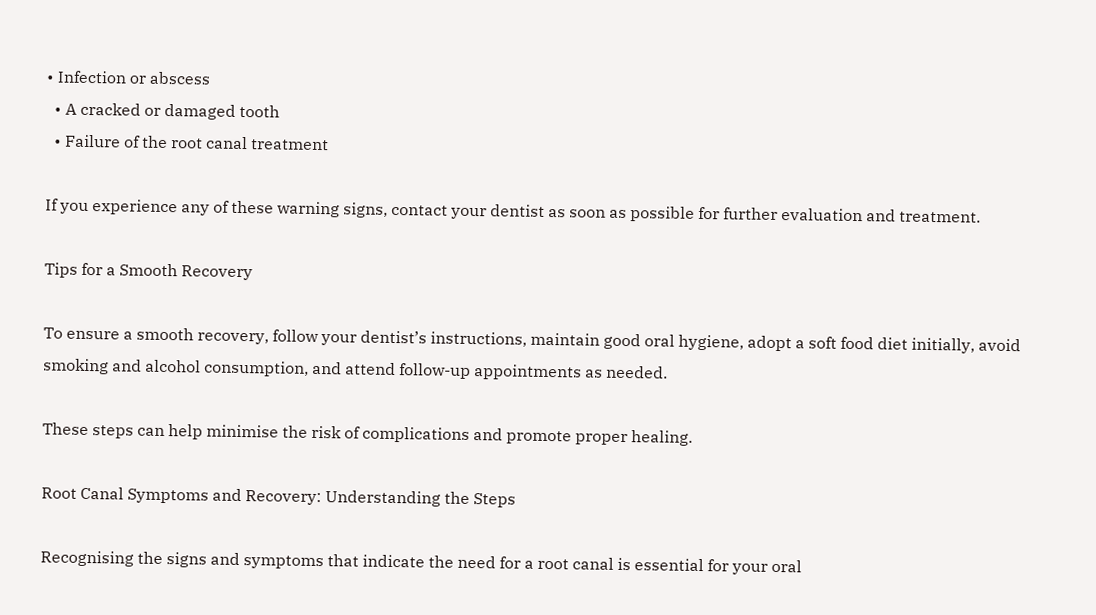• Infection or abscess
  • A cracked or damaged tooth
  • Failure of the root canal treatment

If you experience any of these warning signs, contact your dentist as soon as possible for further evaluation and treatment.

Tips for a Smooth Recovery

To ensure a smooth recovery, follow your dentist’s instructions, maintain good oral hygiene, adopt a soft food diet initially, avoid smoking and alcohol consumption, and attend follow-up appointments as needed.

These steps can help minimise the risk of complications and promote proper healing.

Root Canal Symptoms and Recovery: Understanding the Steps

Recognising the signs and symptoms that indicate the need for a root canal is essential for your oral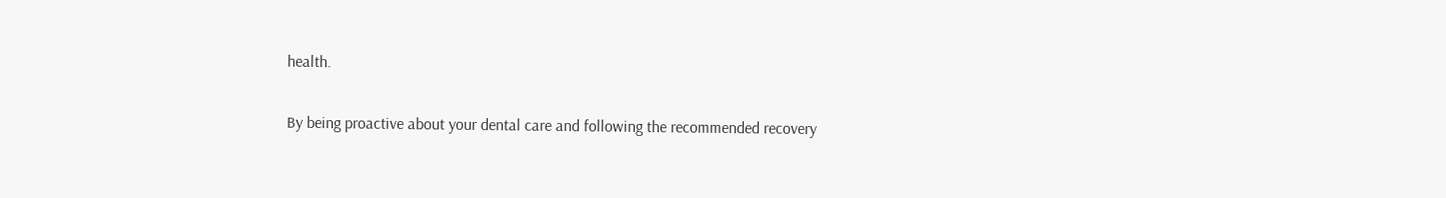health.

By being proactive about your dental care and following the recommended recovery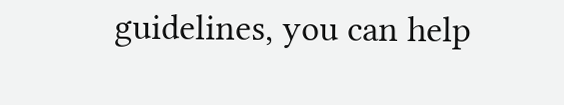guidelines, you can help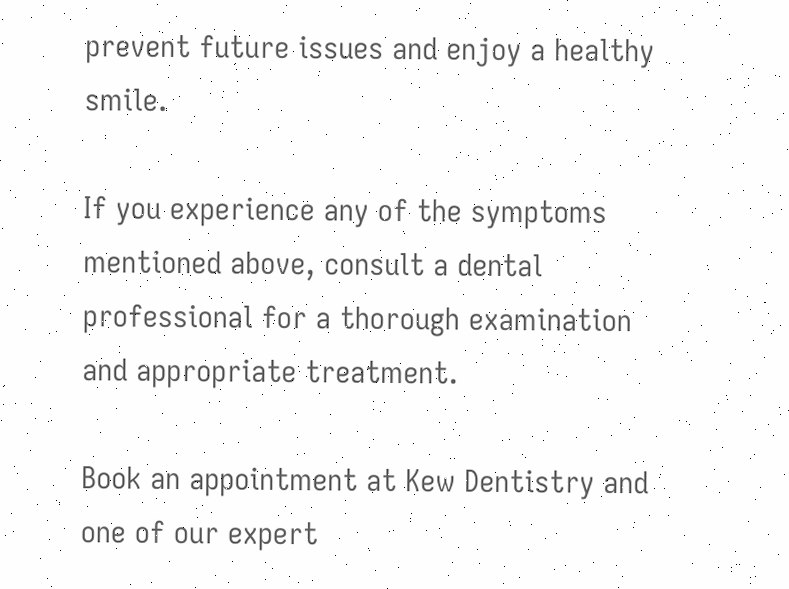prevent future issues and enjoy a healthy smile.

If you experience any of the symptoms mentioned above, consult a dental professional for a thorough examination and appropriate treatment.

Book an appointment at Kew Dentistry and one of our expert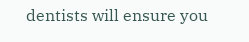dentists will ensure you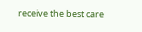receive the best care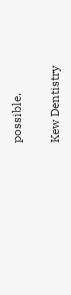possible.

Kew Dentistry